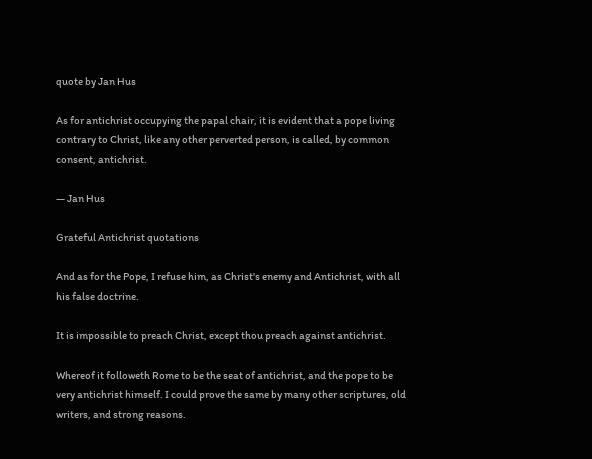quote by Jan Hus

As for antichrist occupying the papal chair, it is evident that a pope living contrary to Christ, like any other perverted person, is called, by common consent, antichrist.

— Jan Hus

Grateful Antichrist quotations

And as for the Pope, I refuse him, as Christ's enemy and Antichrist, with all his false doctrine.

It is impossible to preach Christ, except thou preach against antichrist.

Whereof it followeth Rome to be the seat of antichrist, and the pope to be very antichrist himself. I could prove the same by many other scriptures, old writers, and strong reasons.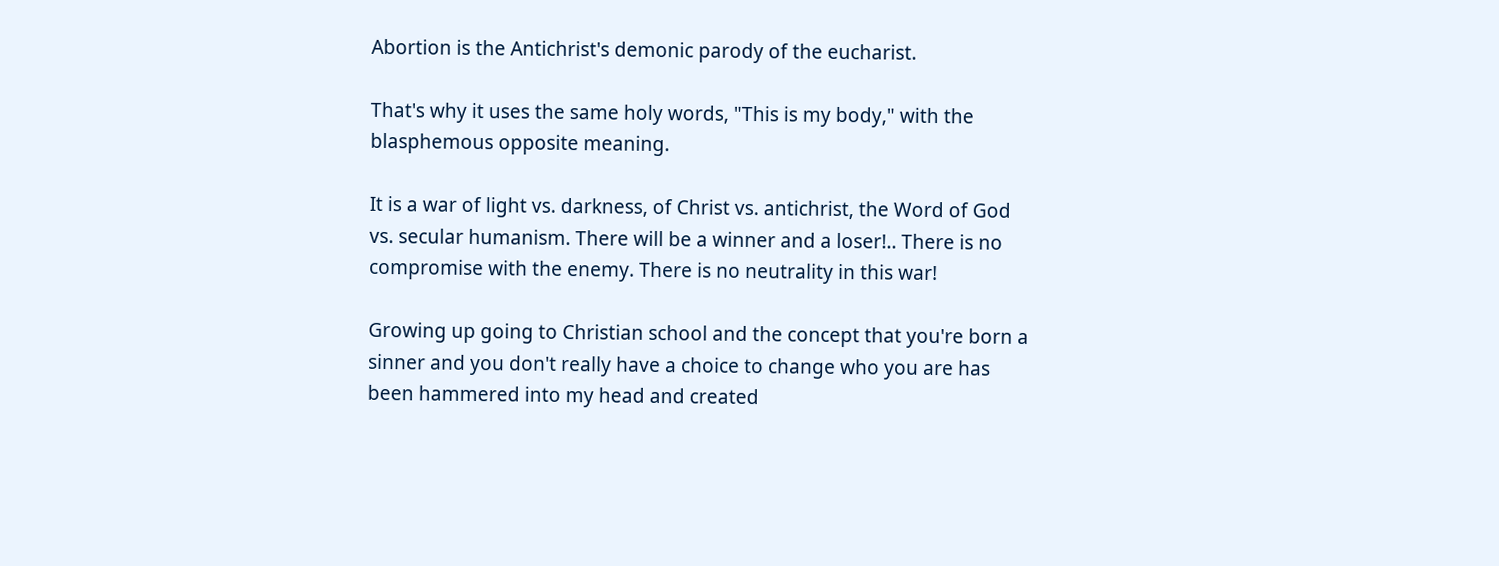Abortion is the Antichrist's demonic parody of the eucharist.

That's why it uses the same holy words, "This is my body," with the blasphemous opposite meaning.

It is a war of light vs. darkness, of Christ vs. antichrist, the Word of God vs. secular humanism. There will be a winner and a loser!.. There is no compromise with the enemy. There is no neutrality in this war!

Growing up going to Christian school and the concept that you're born a sinner and you don't really have a choice to change who you are has been hammered into my head and created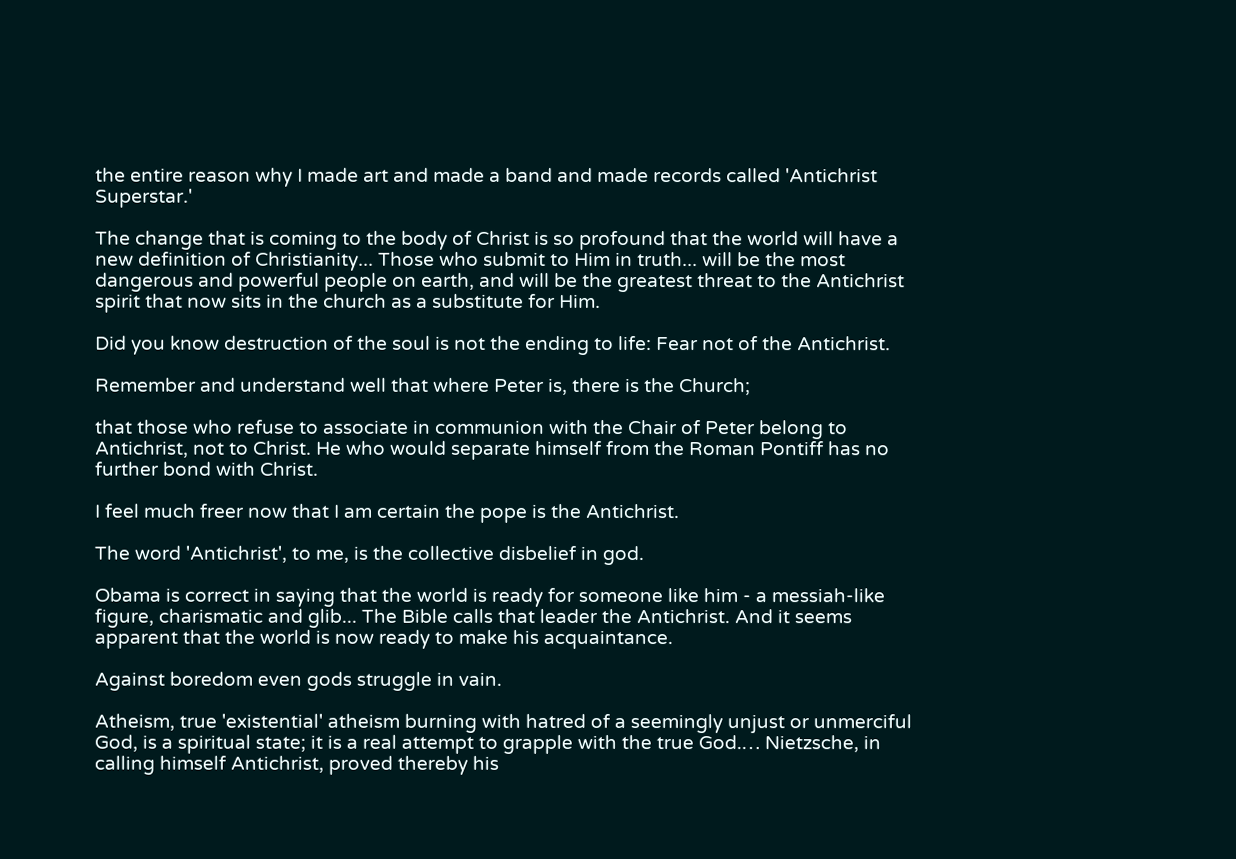the entire reason why I made art and made a band and made records called 'Antichrist Superstar.'

The change that is coming to the body of Christ is so profound that the world will have a new definition of Christianity... Those who submit to Him in truth... will be the most dangerous and powerful people on earth, and will be the greatest threat to the Antichrist spirit that now sits in the church as a substitute for Him.

Did you know destruction of the soul is not the ending to life: Fear not of the Antichrist.

Remember and understand well that where Peter is, there is the Church;

that those who refuse to associate in communion with the Chair of Peter belong to Antichrist, not to Christ. He who would separate himself from the Roman Pontiff has no further bond with Christ.

I feel much freer now that I am certain the pope is the Antichrist.

The word 'Antichrist', to me, is the collective disbelief in god.

Obama is correct in saying that the world is ready for someone like him - a messiah-like figure, charismatic and glib... The Bible calls that leader the Antichrist. And it seems apparent that the world is now ready to make his acquaintance.

Against boredom even gods struggle in vain.

Atheism, true 'existential' atheism burning with hatred of a seemingly unjust or unmerciful God, is a spiritual state; it is a real attempt to grapple with the true God.… Nietzsche, in calling himself Antichrist, proved thereby his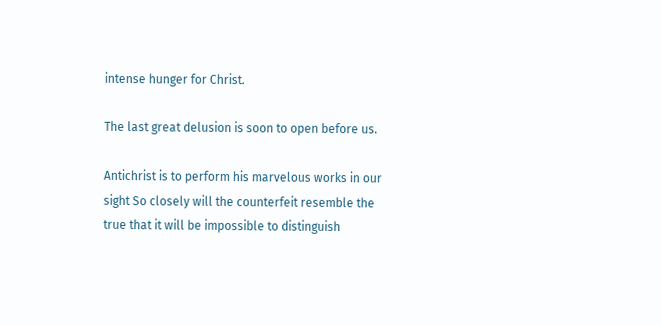intense hunger for Christ.

The last great delusion is soon to open before us.

Antichrist is to perform his marvelous works in our sight So closely will the counterfeit resemble the true that it will be impossible to distinguish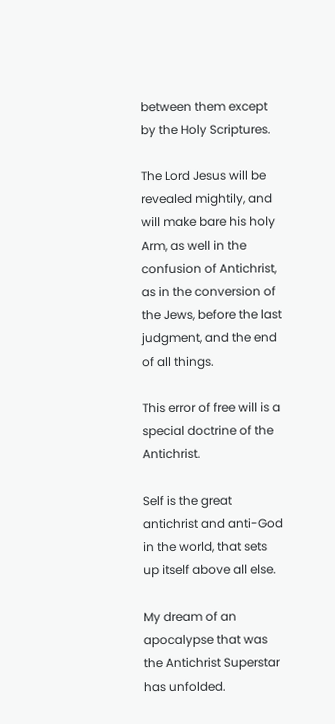between them except by the Holy Scriptures.

The Lord Jesus will be revealed mightily, and will make bare his holy Arm, as well in the confusion of Antichrist, as in the conversion of the Jews, before the last judgment, and the end of all things.

This error of free will is a special doctrine of the Antichrist.

Self is the great antichrist and anti-God in the world, that sets up itself above all else.

My dream of an apocalypse that was the Antichrist Superstar has unfolded.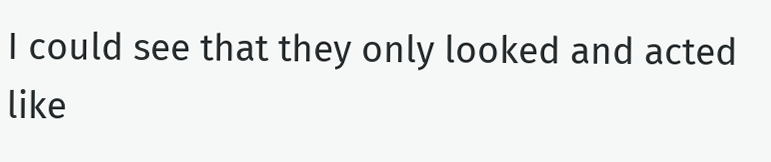I could see that they only looked and acted like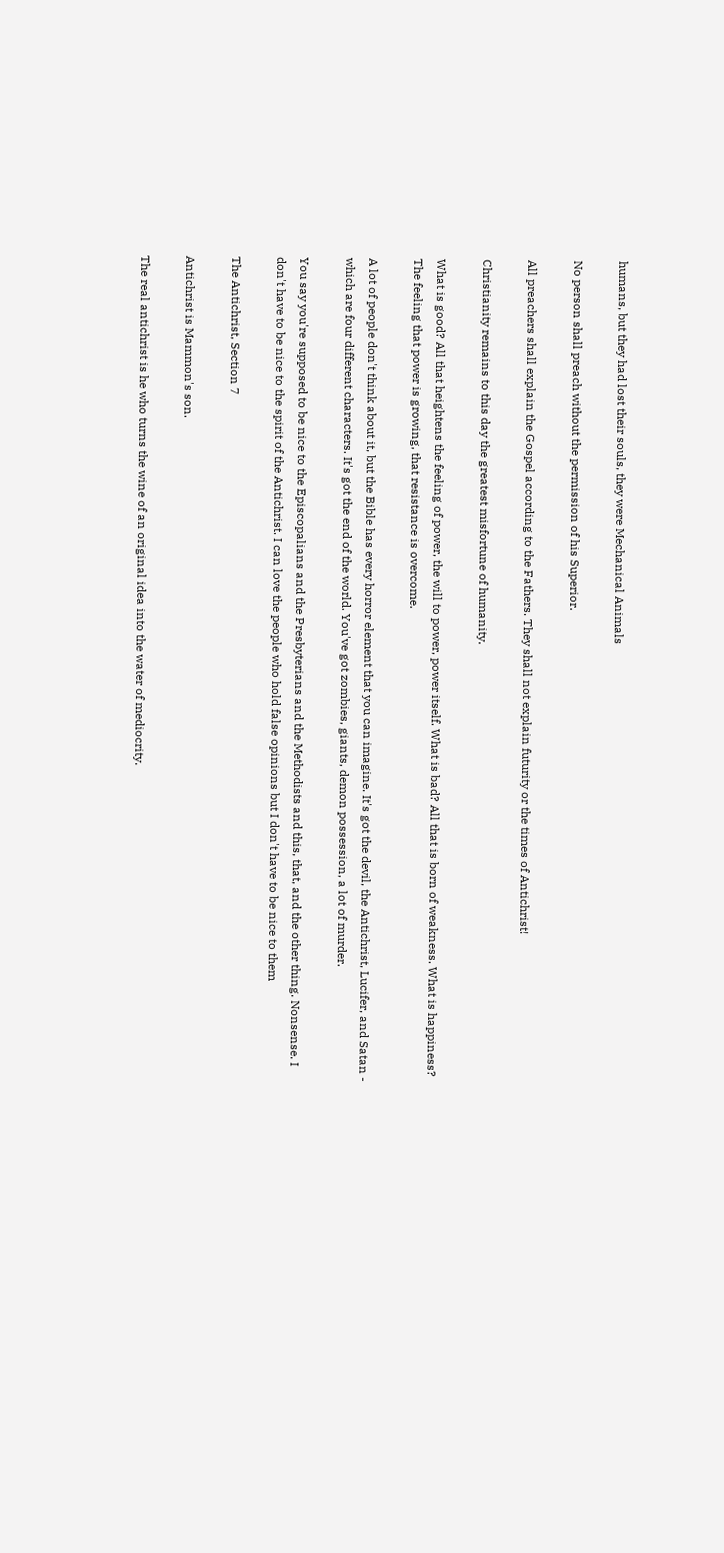humans, but they had lost their souls, they were Mechanical Animals

No person shall preach without the permission of his Superior.

All preachers shall explain the Gospel according to the Fathers. They shall not explain futurity or the times of Antichrist!

Christianity remains to this day the greatest misfortune of humanity.

What is good? All that heightens the feeling of power, the will to power, power itself. What is bad? All that is born of weakness. What is happiness? The feeling that power is growing, that resistance is overcome.

A lot of people don't think about it, but the Bible has every horror element that you can imagine. It's got the devil, the Antichrist, Lucifer, and Satan - which are four different characters. It's got the end of the world. You've got zombies, giants, demon possession, a lot of murder.

You say you're supposed to be nice to the Episcopalians and the Presbyterians and the Methodists and this, that, and the other thing. Nonsense. I don't have to be nice to the spirit of the Antichrist. I can love the people who hold false opinions but I don't have to be nice to them

The Antichrist, Section 7

Antichrist is Mammon's son.

The real antichrist is he who turns the wine of an original idea into the water of mediocrity.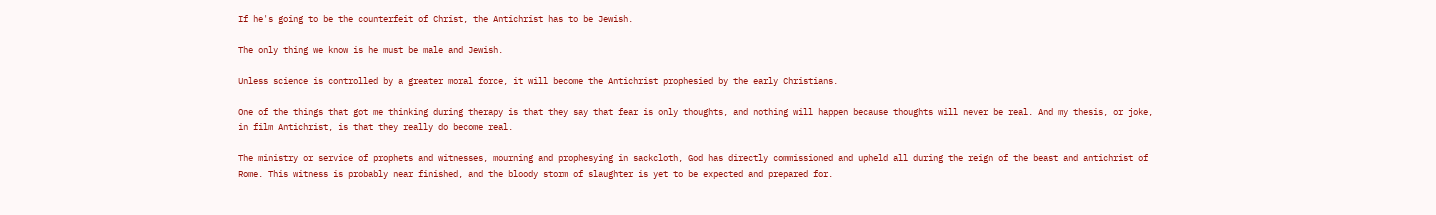If he's going to be the counterfeit of Christ, the Antichrist has to be Jewish.

The only thing we know is he must be male and Jewish.

Unless science is controlled by a greater moral force, it will become the Antichrist prophesied by the early Christians.

One of the things that got me thinking during therapy is that they say that fear is only thoughts, and nothing will happen because thoughts will never be real. And my thesis, or joke, in film Antichrist, is that they really do become real.

The ministry or service of prophets and witnesses, mourning and prophesying in sackcloth, God has directly commissioned and upheld all during the reign of the beast and antichrist of Rome. This witness is probably near finished, and the bloody storm of slaughter is yet to be expected and prepared for.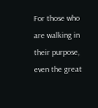For those who are walking in their purpose, even the great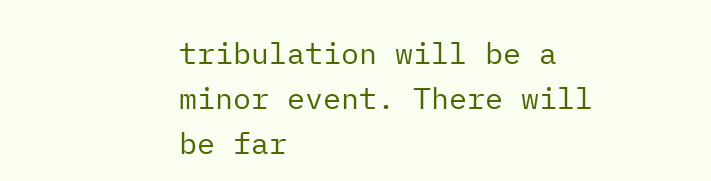tribulation will be a minor event. There will be far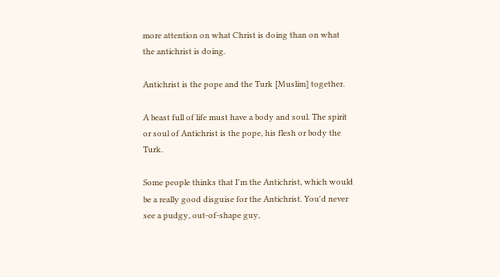more attention on what Christ is doing than on what the antichrist is doing.

Antichrist is the pope and the Turk [Muslim] together.

A beast full of life must have a body and soul. The spirit or soul of Antichrist is the pope, his flesh or body the Turk.

Some people thinks that I'm the Antichrist, which would be a really good disguise for the Antichrist. You'd never see a pudgy, out-of-shape guy,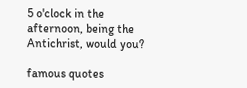5 o'clock in the afternoon, being the Antichrist, would you?

famous quotes